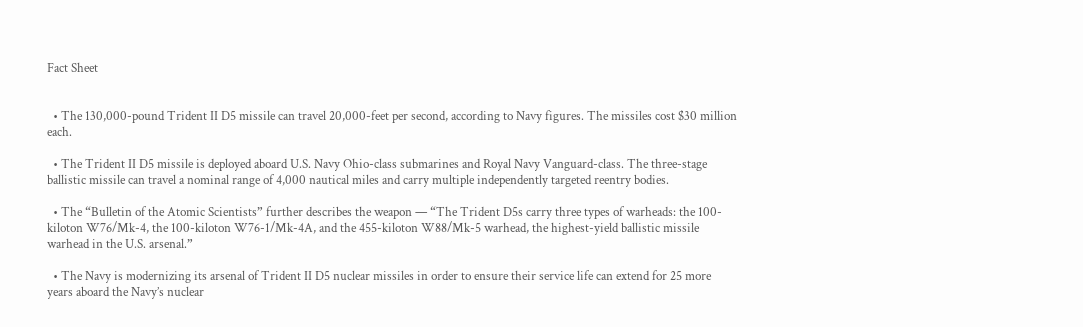Fact Sheet


  • The 130,000-pound Trident II D5 missile can travel 20,000-feet per second, according to Navy figures. The missiles cost $30 million each.

  • The Trident II D5 missile is deployed aboard U.S. Navy Ohio-class submarines and Royal Navy Vanguard-class. The three-stage ballistic missile can travel a nominal range of 4,000 nautical miles and carry multiple independently targeted reentry bodies.

  • The “Bulletin of the Atomic Scientists” further describes the weapon — “The Trident D5s carry three types of warheads: the 100-kiloton W76/Mk-4, the 100-kiloton W76-1/Mk-4A, and the 455-kiloton W88/Mk-5 warhead, the highest-yield ballistic missile warhead in the U.S. arsenal.”

  • The Navy is modernizing its arsenal of Trident II D5 nuclear missiles in order to ensure their service life can extend for 25 more years aboard the Navy’s nuclear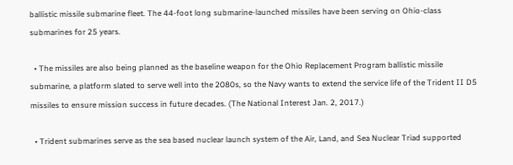ballistic missile submarine fleet. The 44-foot long submarine-launched missiles have been serving on Ohio-class submarines for 25 years.

  • The missiles are also being planned as the baseline weapon for the Ohio Replacement Program ballistic missile submarine, a platform slated to serve well into the 2080s, so the Navy wants to extend the service life of the Trident II D5 missiles to ensure mission success in future decades. (The National Interest Jan. 2, 2017.)

  • Trident submarines serve as the sea based nuclear launch system of the Air, Land, and Sea Nuclear Triad supported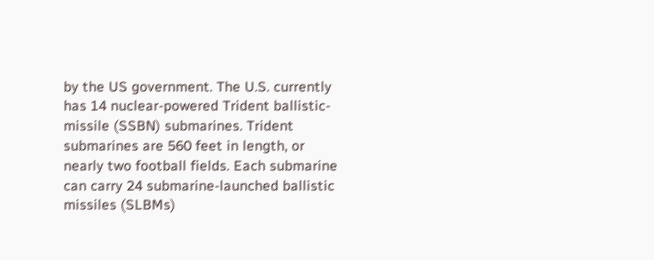by the US government. The U.S. currently has 14 nuclear-powered Trident ballistic-missile (SSBN) submarines. Trident submarines are 560 feet in length, or nearly two football fields. Each submarine can carry 24 submarine-launched ballistic missiles (SLBMs)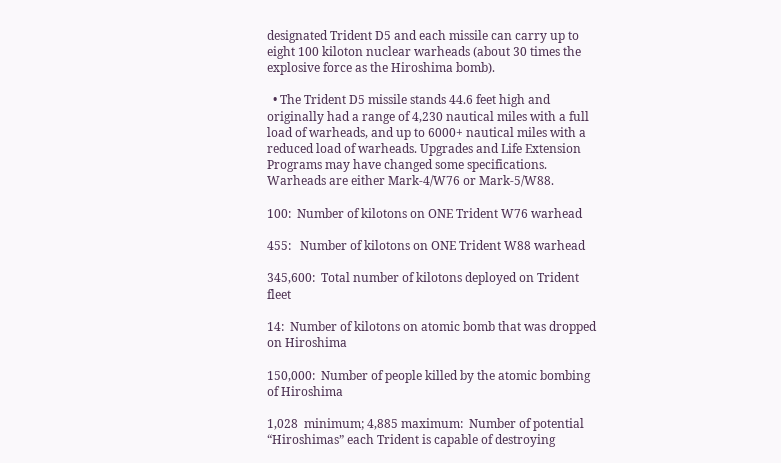designated Trident D5 and each missile can carry up to eight 100 kiloton nuclear warheads (about 30 times the explosive force as the Hiroshima bomb).

  • The Trident D5 missile stands 44.6 feet high and originally had a range of 4,230 nautical miles with a full load of warheads, and up to 6000+ nautical miles with a reduced load of warheads. Upgrades and Life Extension Programs may have changed some specifications. Warheads are either Mark-4/W76 or Mark-5/W88.

100:  Number of kilotons on ONE Trident W76 warhead

455:   Number of kilotons on ONE Trident W88 warhead

345,600:  Total number of kilotons deployed on Trident fleet

14:  Number of kilotons on atomic bomb that was dropped on Hiroshima

150,000:  Number of people killed by the atomic bombing of Hiroshima

1,028  minimum; 4,885 maximum:  Number of potential “Hiroshimas” each Trident is capable of destroying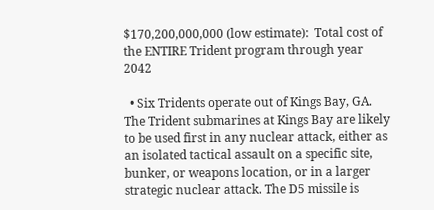$170,200,000,000 (low estimate):  Total cost of the ENTIRE Trident program through year 2042

  • Six Tridents operate out of Kings Bay, GA. The Trident submarines at Kings Bay are likely to be used first in any nuclear attack, either as an isolated tactical assault on a specific site, bunker, or weapons location, or in a larger strategic nuclear attack. The D5 missile is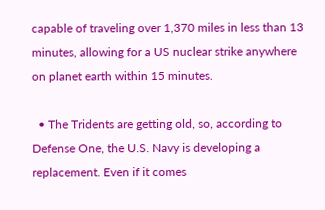capable of traveling over 1,370 miles in less than 13 minutes, allowing for a US nuclear strike anywhere on planet earth within 15 minutes.

  • The Tridents are getting old, so, according to Defense One, the U.S. Navy is developing a replacement. Even if it comes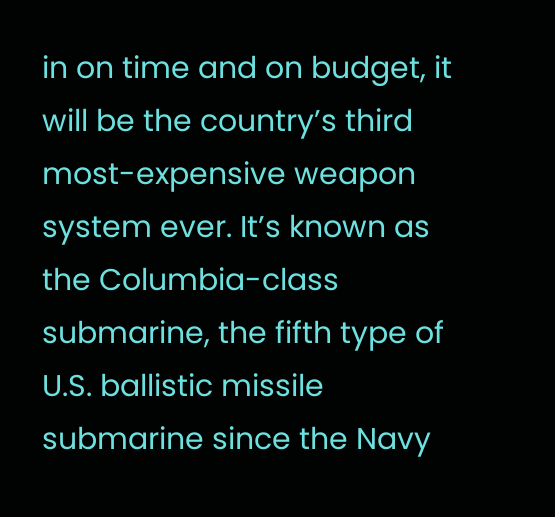in on time and on budget, it will be the country’s third most-expensive weapon system ever. It’s known as the Columbia-class submarine, the fifth type of U.S. ballistic missile submarine since the Navy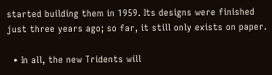started building them in 1959. Its designs were finished just three years ago; so far, it still only exists on paper.

  • In all, the new Tridents will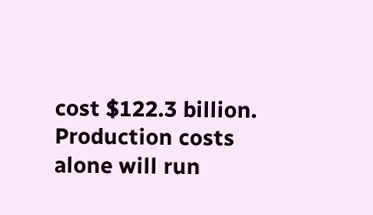cost $122.3 billion. Production costs alone will run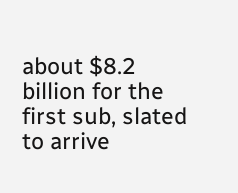about $8.2 billion for the first sub, slated to arrive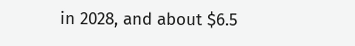in 2028, and about $6.5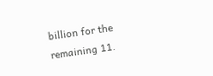billion for the remaining 11.